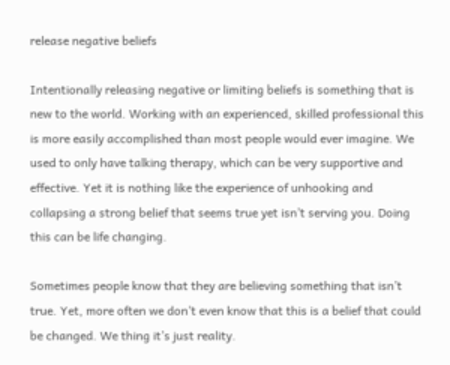release negative beliefs

Intentionally releasing negative or limiting beliefs is something that is new to the world. Working with an experienced, skilled professional this is more easily accomplished than most people would ever imagine. We used to only have talking therapy, which can be very supportive and effective. Yet it is nothing like the experience of unhooking and collapsing a strong belief that seems true yet isn’t serving you. Doing this can be life changing.

Sometimes people know that they are believing something that isn’t true. Yet, more often we don’t even know that this is a belief that could be changed. We thing it’s just reality.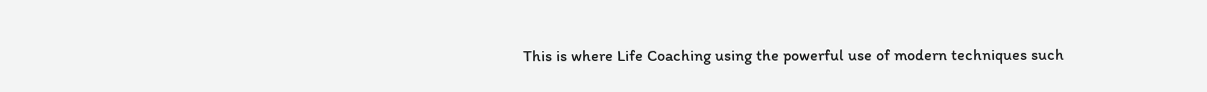This is where Life Coaching using the powerful use of modern techniques such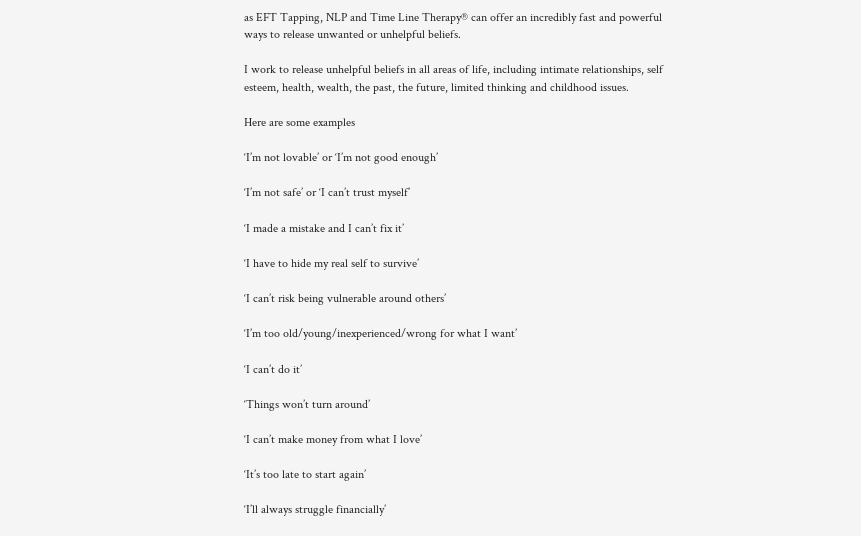as EFT Tapping, NLP and Time Line Therapy® can offer an incredibly fast and powerful ways to release unwanted or unhelpful beliefs.

I work to release unhelpful beliefs in all areas of life, including intimate relationships, self esteem, health, wealth, the past, the future, limited thinking and childhood issues.

Here are some examples

‘I’m not lovable’ or ‘I’m not good enough’

‘I’m not safe’ or ‘I can’t trust myself’

‘I made a mistake and I can’t fix it’

‘I have to hide my real self to survive’

‘I can’t risk being vulnerable around others’

‘I’m too old/young/inexperienced/wrong for what I want’

‘I can’t do it’

‘Things won’t turn around’

‘I can’t make money from what I love’

‘It’s too late to start again’

‘I’ll always struggle financially’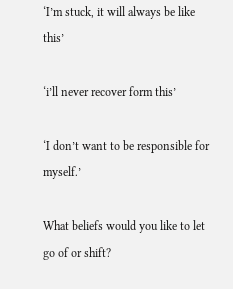‘I’m stuck, it will always be like this’

‘i’ll never recover form this’

‘I don’t want to be responsible for myself.’

What beliefs would you like to let go of or shift?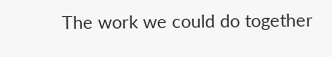The work we could do together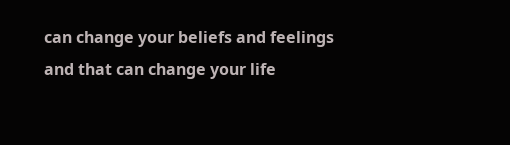can change your beliefs and feelings and that can change your life